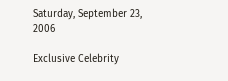Saturday, September 23, 2006

Exclusive Celebrity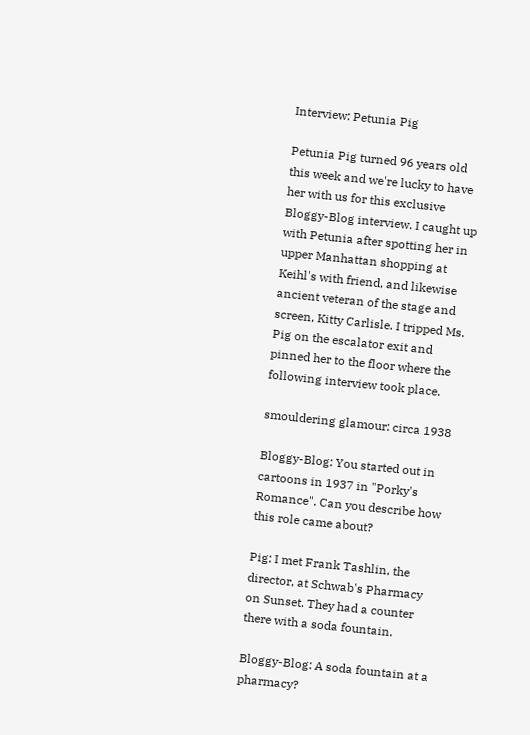Interview: Petunia Pig

Petunia Pig turned 96 years old this week and we're lucky to have her with us for this exclusive Bloggy-Blog interview. I caught up with Petunia after spotting her in upper Manhattan shopping at Keihl's with friend, and likewise ancient veteran of the stage and screen, Kitty Carlisle. I tripped Ms. Pig on the escalator exit and pinned her to the floor where the following interview took place.

smouldering glamour: circa 1938

Bloggy-Blog: You started out in cartoons in 1937 in "Porky's Romance". Can you describe how this role came about?

Pig: I met Frank Tashlin, the director, at Schwab's Pharmacy on Sunset. They had a counter there with a soda fountain.

Bloggy-Blog: A soda fountain at a pharmacy?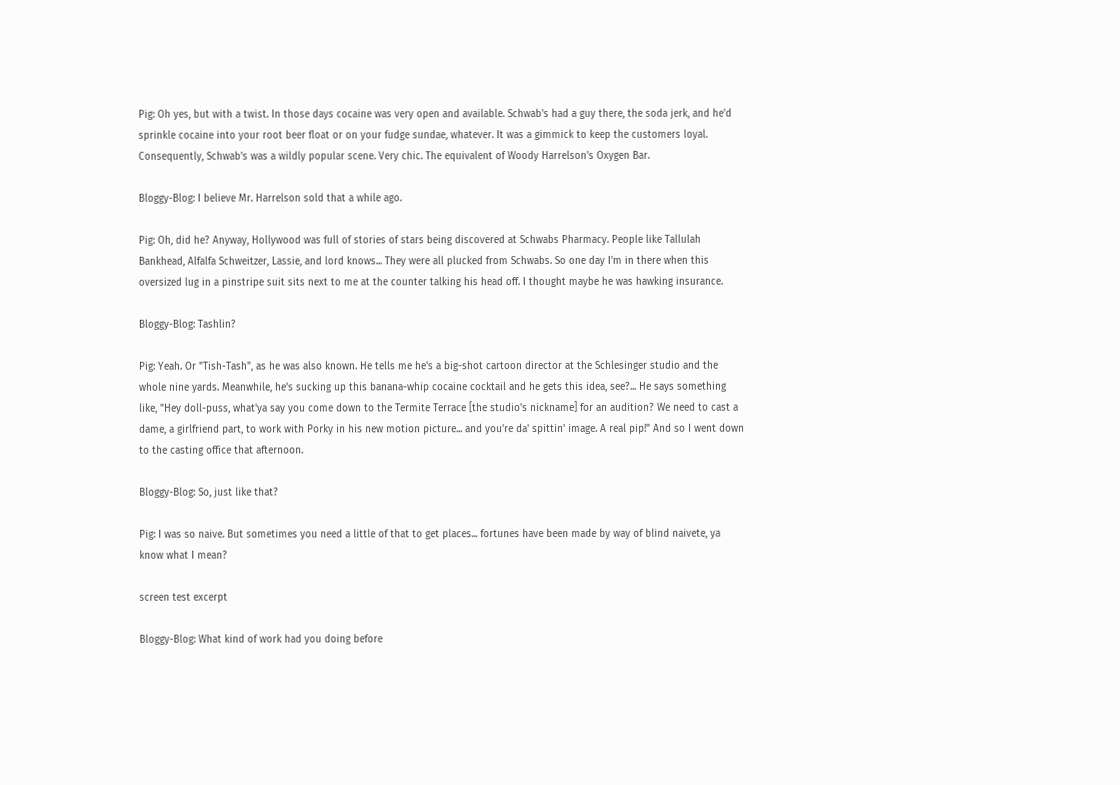Pig: Oh yes, but with a twist. In those days cocaine was very open and available. Schwab's had a guy there, the soda jerk, and he'd sprinkle cocaine into your root beer float or on your fudge sundae, whatever. It was a gimmick to keep the customers loyal. Consequently, Schwab's was a wildly popular scene. Very chic. The equivalent of Woody Harrelson's Oxygen Bar.

Bloggy-Blog: I believe Mr. Harrelson sold that a while ago.

Pig: Oh, did he? Anyway, Hollywood was full of stories of stars being discovered at Schwabs Pharmacy. People like Tallulah Bankhead, Alfalfa Schweitzer, Lassie, and lord knows... They were all plucked from Schwabs. So one day I'm in there when this oversized lug in a pinstripe suit sits next to me at the counter talking his head off. I thought maybe he was hawking insurance.

Bloggy-Blog: Tashlin?

Pig: Yeah. Or "Tish-Tash", as he was also known. He tells me he's a big-shot cartoon director at the Schlesinger studio and the whole nine yards. Meanwhile, he's sucking up this banana-whip cocaine cocktail and he gets this idea, see?... He says something like, "Hey doll-puss, what'ya say you come down to the Termite Terrace [the studio's nickname] for an audition? We need to cast a dame, a girlfriend part, to work with Porky in his new motion picture... and you're da' spittin' image. A real pip!" And so I went down to the casting office that afternoon.

Bloggy-Blog: So, just like that?

Pig: I was so naive. But sometimes you need a little of that to get places... fortunes have been made by way of blind naivete, ya know what I mean?

screen test excerpt

Bloggy-Blog: What kind of work had you doing before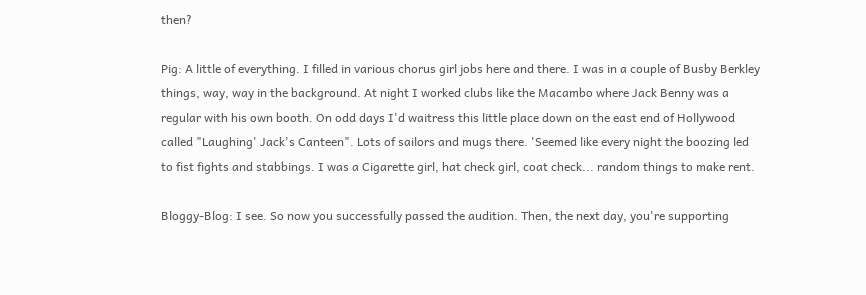then?

Pig: A little of everything. I filled in various chorus girl jobs here and there. I was in a couple of Busby Berkley things, way, way in the background. At night I worked clubs like the Macambo where Jack Benny was a regular with his own booth. On odd days I'd waitress this little place down on the east end of Hollywood called "Laughing' Jack's Canteen". Lots of sailors and mugs there. 'Seemed like every night the boozing led to fist fights and stabbings. I was a Cigarette girl, hat check girl, coat check... random things to make rent.

Bloggy-Blog: I see. So now you successfully passed the audition. Then, the next day, you're supporting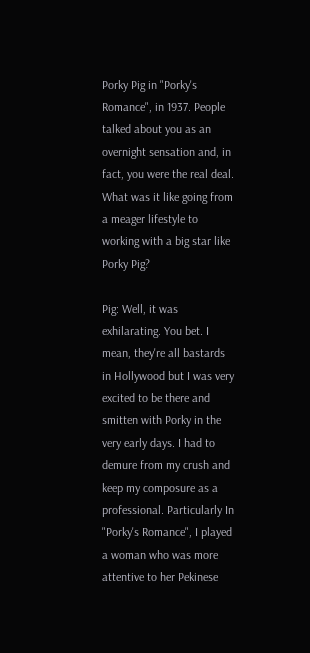Porky Pig in "Porky's Romance", in 1937. People talked about you as an overnight sensation and, in fact, you were the real deal. What was it like going from a meager lifestyle to working with a big star like Porky Pig?

Pig: Well, it was exhilarating. You bet. I mean, they're all bastards in Hollywood but I was very excited to be there and smitten with Porky in the very early days. I had to demure from my crush and keep my composure as a professional. Particularly In "Porky's Romance", I played a woman who was more attentive to her Pekinese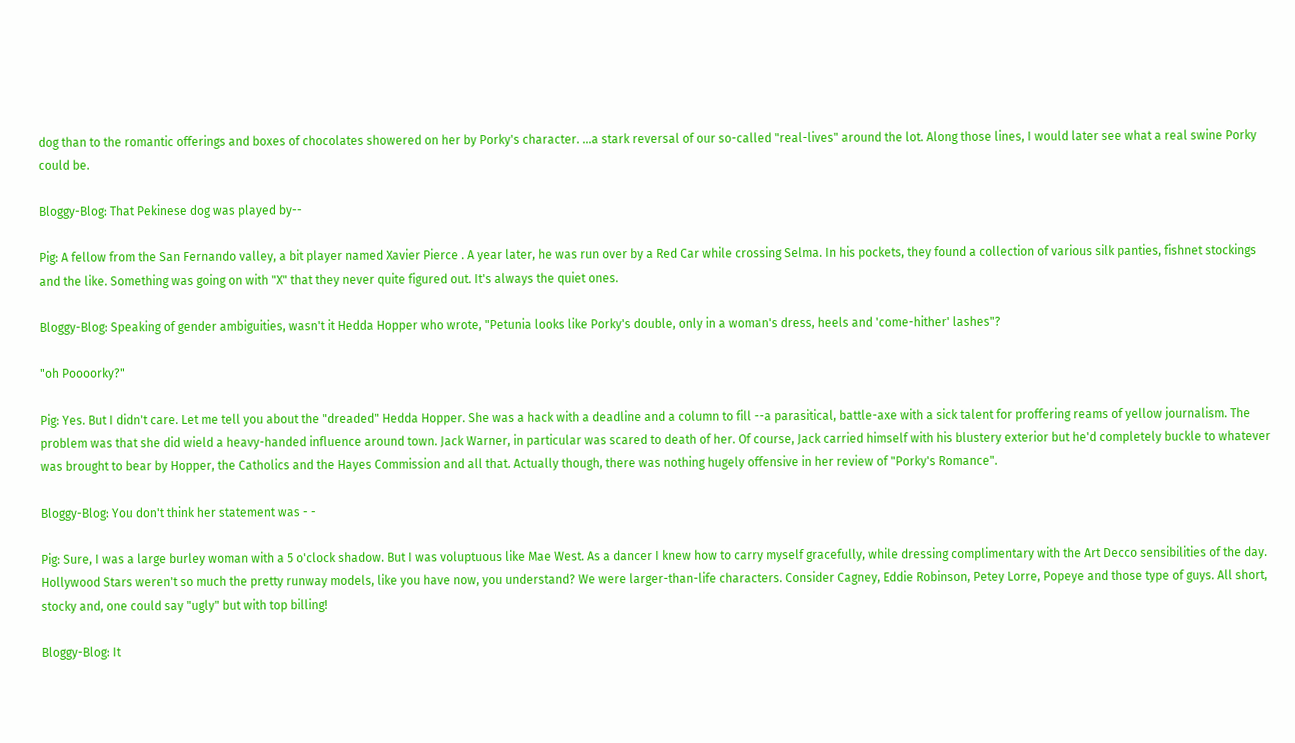dog than to the romantic offerings and boxes of chocolates showered on her by Porky's character. ...a stark reversal of our so-called "real-lives" around the lot. Along those lines, I would later see what a real swine Porky could be.

Bloggy-Blog: That Pekinese dog was played by--

Pig: A fellow from the San Fernando valley, a bit player named Xavier Pierce . A year later, he was run over by a Red Car while crossing Selma. In his pockets, they found a collection of various silk panties, fishnet stockings and the like. Something was going on with "X" that they never quite figured out. It's always the quiet ones.

Bloggy-Blog: Speaking of gender ambiguities, wasn't it Hedda Hopper who wrote, "Petunia looks like Porky's double, only in a woman's dress, heels and 'come-hither' lashes"?

"oh Poooorky?"

Pig: Yes. But I didn't care. Let me tell you about the "dreaded" Hedda Hopper. She was a hack with a deadline and a column to fill --a parasitical, battle-axe with a sick talent for proffering reams of yellow journalism. The problem was that she did wield a heavy-handed influence around town. Jack Warner, in particular was scared to death of her. Of course, Jack carried himself with his blustery exterior but he'd completely buckle to whatever was brought to bear by Hopper, the Catholics and the Hayes Commission and all that. Actually though, there was nothing hugely offensive in her review of "Porky's Romance".

Bloggy-Blog: You don't think her statement was - -

Pig: Sure, I was a large burley woman with a 5 o'clock shadow. But I was voluptuous like Mae West. As a dancer I knew how to carry myself gracefully, while dressing complimentary with the Art Decco sensibilities of the day. Hollywood Stars weren't so much the pretty runway models, like you have now, you understand? We were larger-than-life characters. Consider Cagney, Eddie Robinson, Petey Lorre, Popeye and those type of guys. All short, stocky and, one could say "ugly" but with top billing!

Bloggy-Blog: It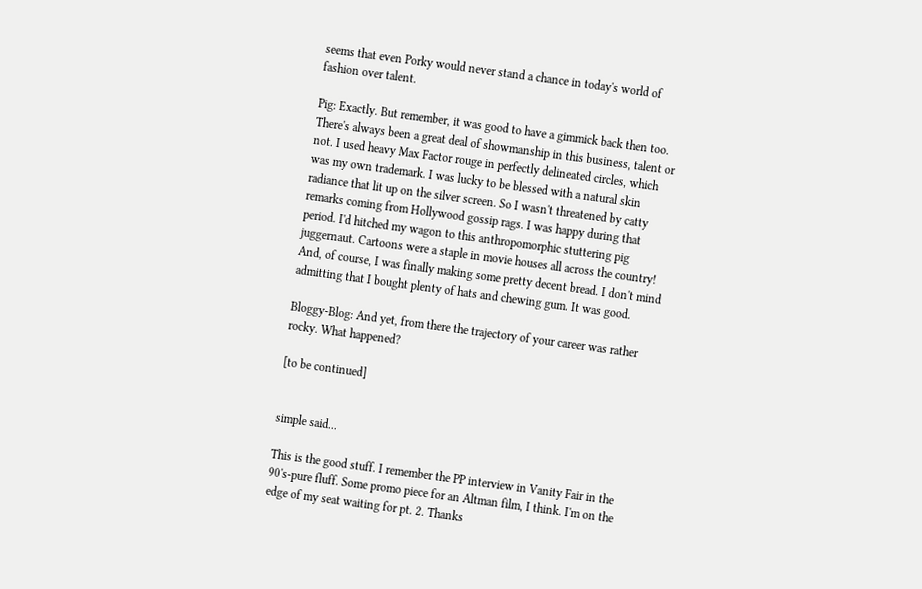seems that even Porky would never stand a chance in today's world of fashion over talent.

Pig: Exactly. But remember, it was good to have a gimmick back then too. There's always been a great deal of showmanship in this business, talent or not. I used heavy Max Factor rouge in perfectly delineated circles, which was my own trademark. I was lucky to be blessed with a natural skin radiance that lit up on the silver screen. So I wasn't threatened by catty remarks coming from Hollywood gossip rags. I was happy during that period. I'd hitched my wagon to this anthropomorphic stuttering pig juggernaut. Cartoons were a staple in movie houses all across the country! And, of course, I was finally making some pretty decent bread. I don't mind admitting that I bought plenty of hats and chewing gum. It was good.

Bloggy-Blog: And yet, from there the trajectory of your career was rather rocky. What happened?

[to be continued]


simple said...

This is the good stuff. I remember the PP interview in Vanity Fair in the 90's-pure fluff. Some promo piece for an Altman film, I think. I'm on the edge of my seat waiting for pt. 2. Thanks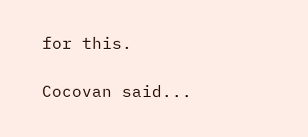for this.

Cocovan said...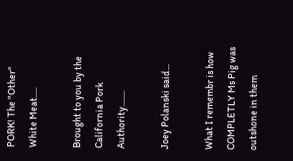PORK! The "Other" White Meat.....

Brought to you by the California Pork Authority........

Joey Polanski said...

What I remembr is how COMPLETLY Ms Pig was outshone in them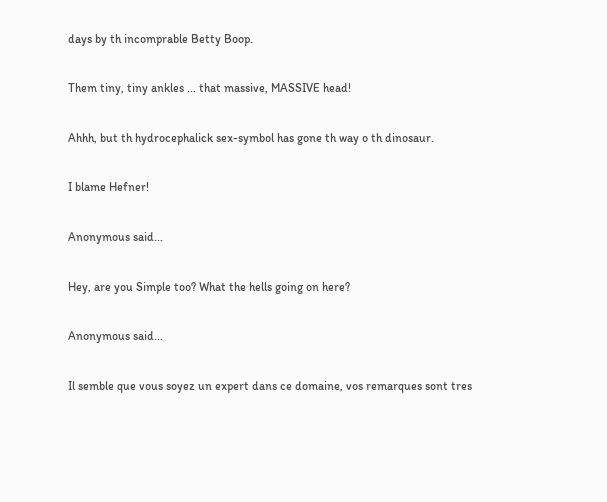days by th incomprable Betty Boop.

Them tiny, tiny ankles ... that massive, MASSIVE head!

Ahhh, but th hydrocephalick sex-symbol has gone th way o th dinosaur.

I blame Hefner!

Anonymous said...

Hey, are you Simple too? What the hells going on here?

Anonymous said...

Il semble que vous soyez un expert dans ce domaine, vos remarques sont tres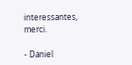interessantes, merci.

- Daniel